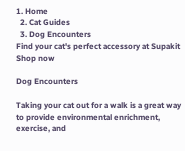1. Home
  2. Cat Guides
  3. Dog Encounters
Find your cat's perfect accessory at Supakit
Shop now

Dog Encounters

Taking your cat out for a walk is a great way to provide environmental enrichment, exercise, and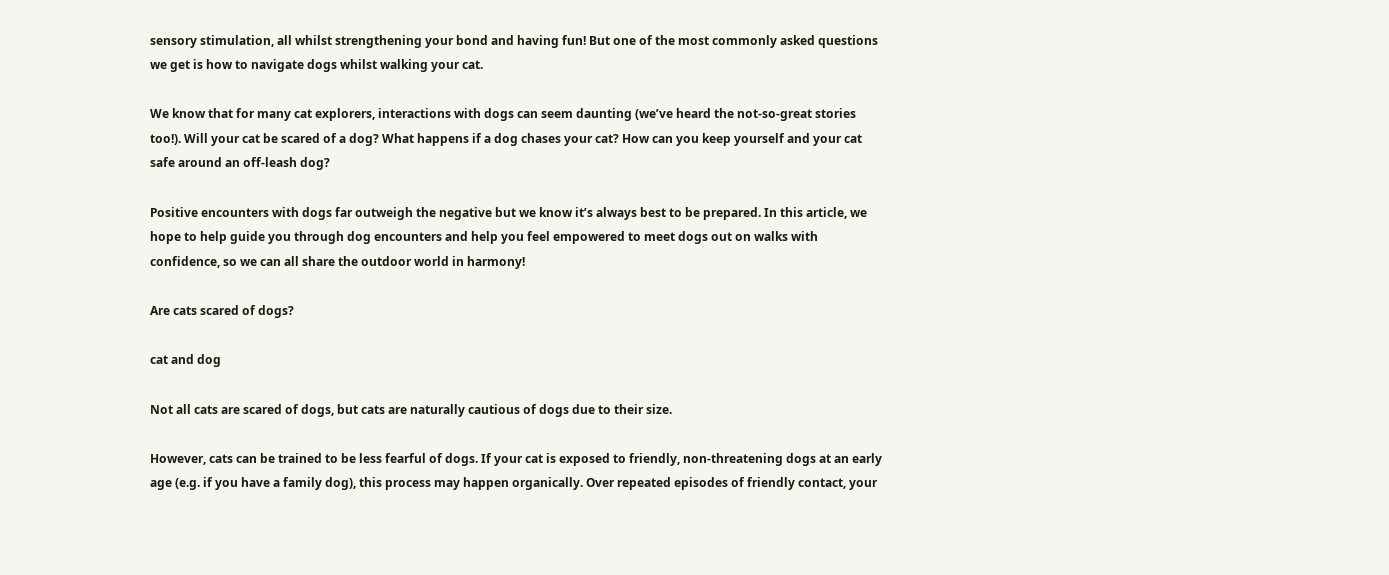sensory stimulation, all whilst strengthening your bond and having fun! But one of the most commonly asked questions we get is how to navigate dogs whilst walking your cat.

We know that for many cat explorers, interactions with dogs can seem daunting (we’ve heard the not-so-great stories too!). Will your cat be scared of a dog? What happens if a dog chases your cat? How can you keep yourself and your cat safe around an off-leash dog?

Positive encounters with dogs far outweigh the negative but we know it’s always best to be prepared. In this article, we hope to help guide you through dog encounters and help you feel empowered to meet dogs out on walks with confidence, so we can all share the outdoor world in harmony!

Are cats scared of dogs?

cat and dog

Not all cats are scared of dogs, but cats are naturally cautious of dogs due to their size.

However, cats can be trained to be less fearful of dogs. If your cat is exposed to friendly, non-threatening dogs at an early age (e.g. if you have a family dog), this process may happen organically. Over repeated episodes of friendly contact, your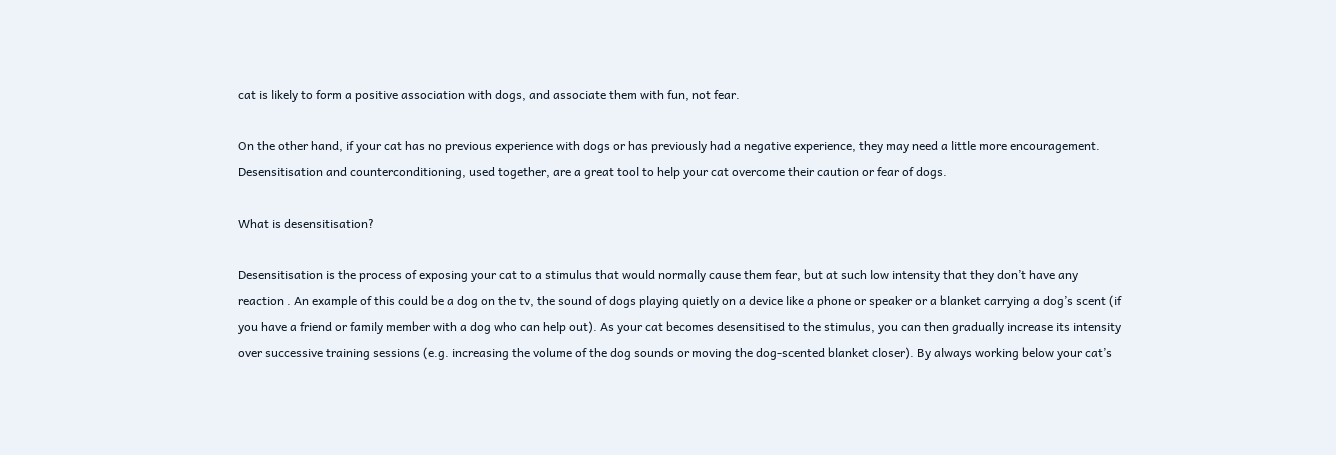cat is likely to form a positive association with dogs, and associate them with fun, not fear.

On the other hand, if your cat has no previous experience with dogs or has previously had a negative experience, they may need a little more encouragement. Desensitisation and counterconditioning, used together, are a great tool to help your cat overcome their caution or fear of dogs.

What is desensitisation?

Desensitisation is the process of exposing your cat to a stimulus that would normally cause them fear, but at such low intensity that they don’t have any reaction . An example of this could be a dog on the tv, the sound of dogs playing quietly on a device like a phone or speaker or a blanket carrying a dog’s scent (if you have a friend or family member with a dog who can help out). As your cat becomes desensitised to the stimulus, you can then gradually increase its intensity over successive training sessions (e.g. increasing the volume of the dog sounds or moving the dog-scented blanket closer). By always working below your cat’s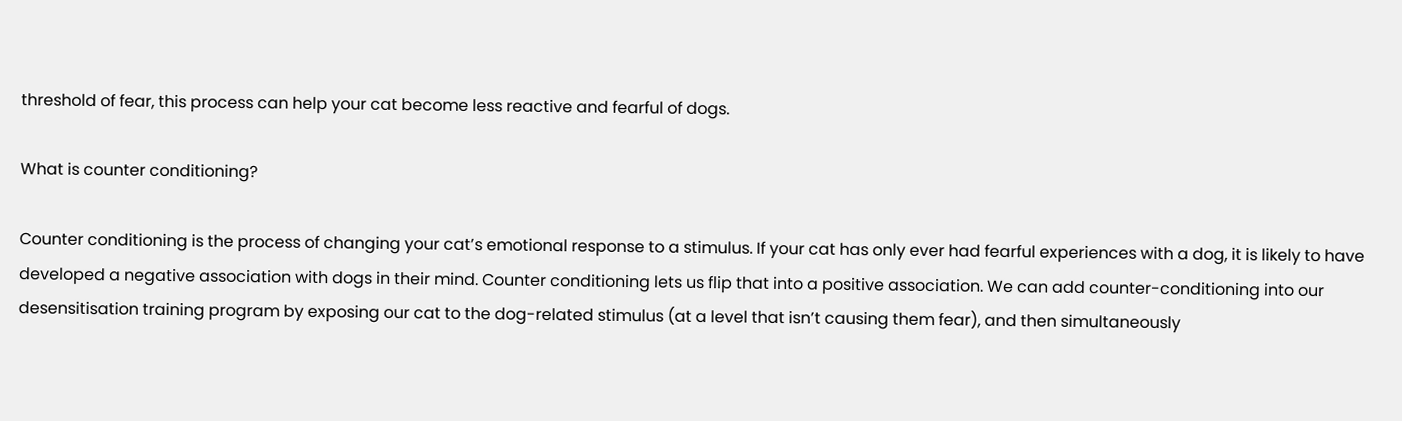threshold of fear, this process can help your cat become less reactive and fearful of dogs.

What is counter conditioning?

Counter conditioning is the process of changing your cat’s emotional response to a stimulus. If your cat has only ever had fearful experiences with a dog, it is likely to have developed a negative association with dogs in their mind. Counter conditioning lets us flip that into a positive association. We can add counter-conditioning into our desensitisation training program by exposing our cat to the dog-related stimulus (at a level that isn’t causing them fear), and then simultaneously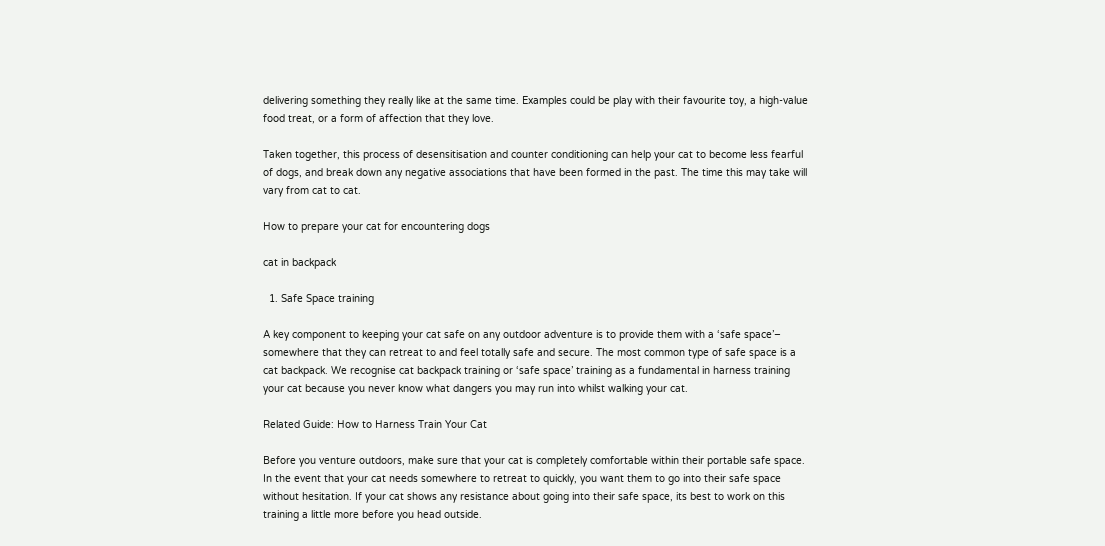delivering something they really like at the same time. Examples could be play with their favourite toy, a high-value food treat, or a form of affection that they love.

Taken together, this process of desensitisation and counter conditioning can help your cat to become less fearful of dogs, and break down any negative associations that have been formed in the past. The time this may take will vary from cat to cat.

How to prepare your cat for encountering dogs

cat in backpack

  1. Safe Space training

A key component to keeping your cat safe on any outdoor adventure is to provide them with a ‘safe space’– somewhere that they can retreat to and feel totally safe and secure. The most common type of safe space is a cat backpack. We recognise cat backpack training or ‘safe space’ training as a fundamental in harness training your cat because you never know what dangers you may run into whilst walking your cat.

Related Guide: How to Harness Train Your Cat

Before you venture outdoors, make sure that your cat is completely comfortable within their portable safe space. In the event that your cat needs somewhere to retreat to quickly, you want them to go into their safe space without hesitation. If your cat shows any resistance about going into their safe space, its best to work on this training a little more before you head outside.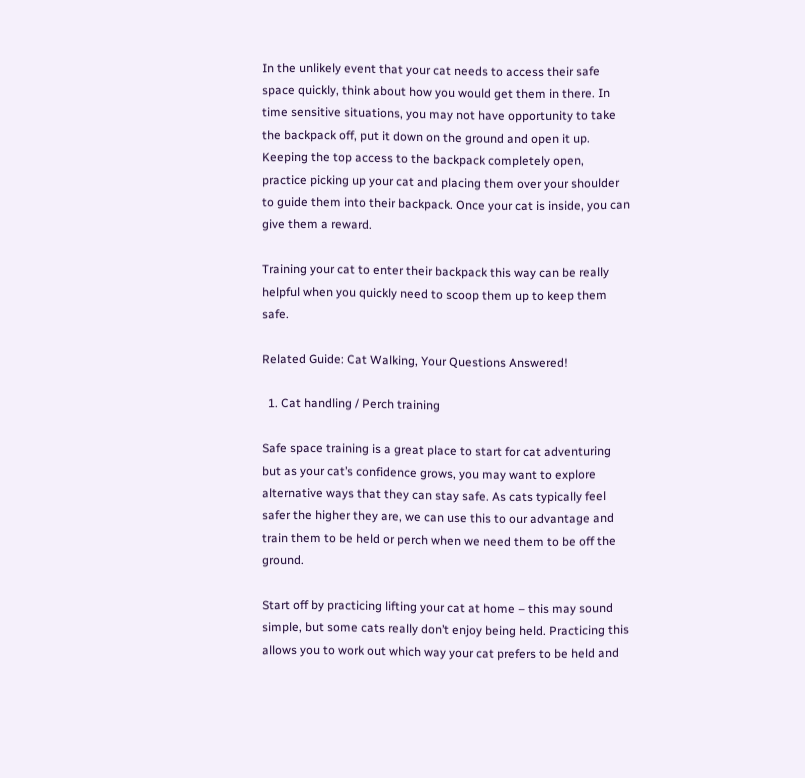In the unlikely event that your cat needs to access their safe space quickly, think about how you would get them in there. In time sensitive situations, you may not have opportunity to take the backpack off, put it down on the ground and open it up. Keeping the top access to the backpack completely open, practice picking up your cat and placing them over your shoulder to guide them into their backpack. Once your cat is inside, you can give them a reward.

Training your cat to enter their backpack this way can be really helpful when you quickly need to scoop them up to keep them safe.

Related Guide: Cat Walking, Your Questions Answered!

  1. Cat handling / Perch training

Safe space training is a great place to start for cat adventuring but as your cat’s confidence grows, you may want to explore alternative ways that they can stay safe. As cats typically feel safer the higher they are, we can use this to our advantage and train them to be held or perch when we need them to be off the ground.

Start off by practicing lifting your cat at home – this may sound simple, but some cats really don’t enjoy being held. Practicing this allows you to work out which way your cat prefers to be held and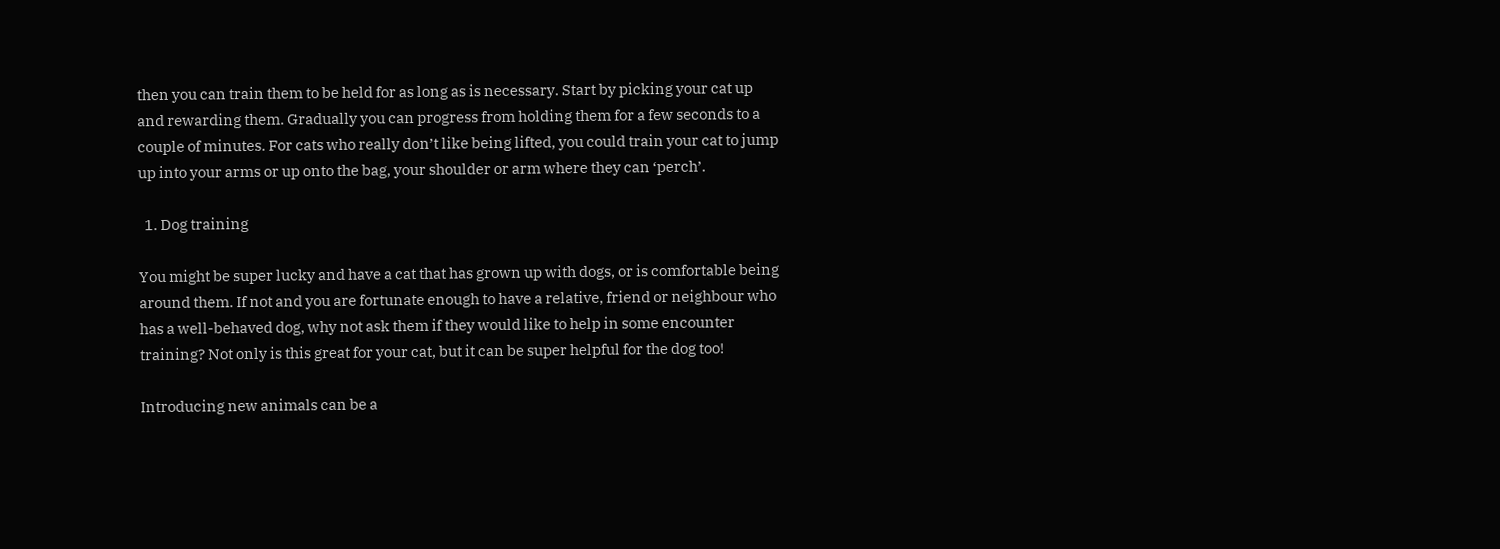then you can train them to be held for as long as is necessary. Start by picking your cat up and rewarding them. Gradually you can progress from holding them for a few seconds to a couple of minutes. For cats who really don’t like being lifted, you could train your cat to jump up into your arms or up onto the bag, your shoulder or arm where they can ‘perch’.

  1. Dog training

You might be super lucky and have a cat that has grown up with dogs, or is comfortable being around them. If not and you are fortunate enough to have a relative, friend or neighbour who has a well-behaved dog, why not ask them if they would like to help in some encounter training? Not only is this great for your cat, but it can be super helpful for the dog too!

Introducing new animals can be a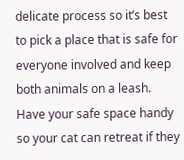delicate process so it’s best to pick a place that is safe for everyone involved and keep both animals on a leash. Have your safe space handy so your cat can retreat if they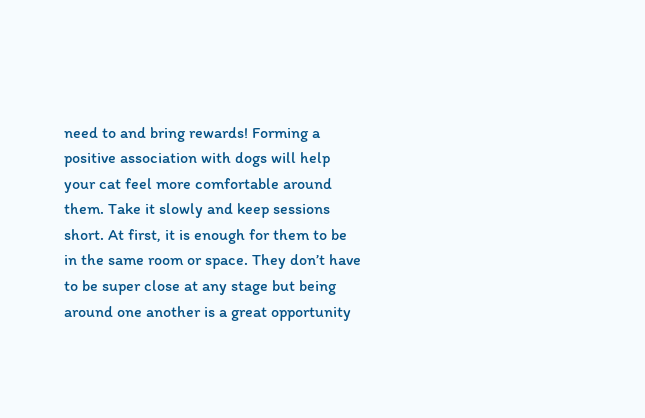need to and bring rewards! Forming a positive association with dogs will help your cat feel more comfortable around them. Take it slowly and keep sessions short. At first, it is enough for them to be in the same room or space. They don’t have to be super close at any stage but being around one another is a great opportunity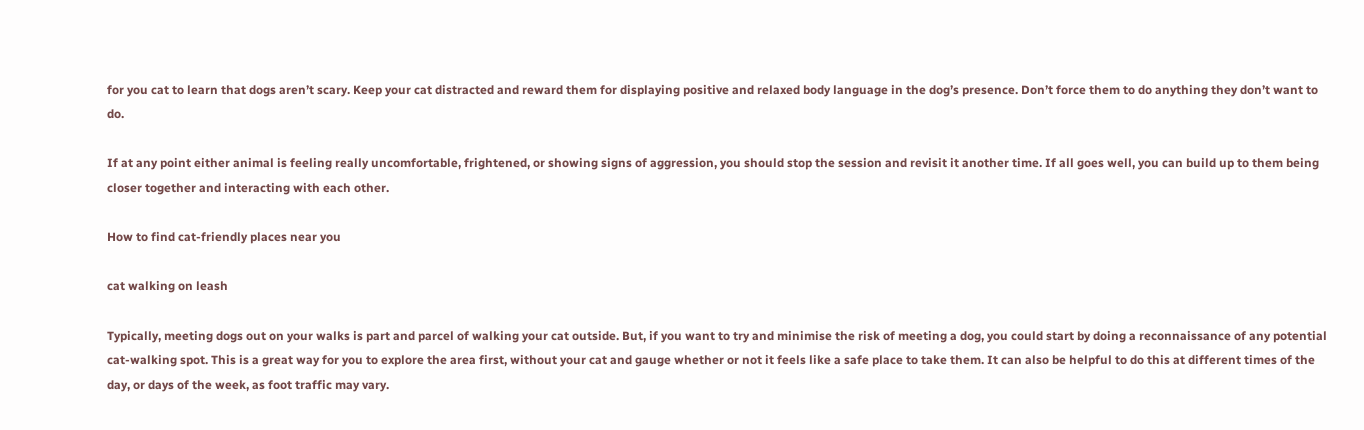for you cat to learn that dogs aren’t scary. Keep your cat distracted and reward them for displaying positive and relaxed body language in the dog’s presence. Don’t force them to do anything they don’t want to do.

If at any point either animal is feeling really uncomfortable, frightened, or showing signs of aggression, you should stop the session and revisit it another time. If all goes well, you can build up to them being closer together and interacting with each other.

How to find cat-friendly places near you

cat walking on leash

Typically, meeting dogs out on your walks is part and parcel of walking your cat outside. But, if you want to try and minimise the risk of meeting a dog, you could start by doing a reconnaissance of any potential cat-walking spot. This is a great way for you to explore the area first, without your cat and gauge whether or not it feels like a safe place to take them. It can also be helpful to do this at different times of the day, or days of the week, as foot traffic may vary.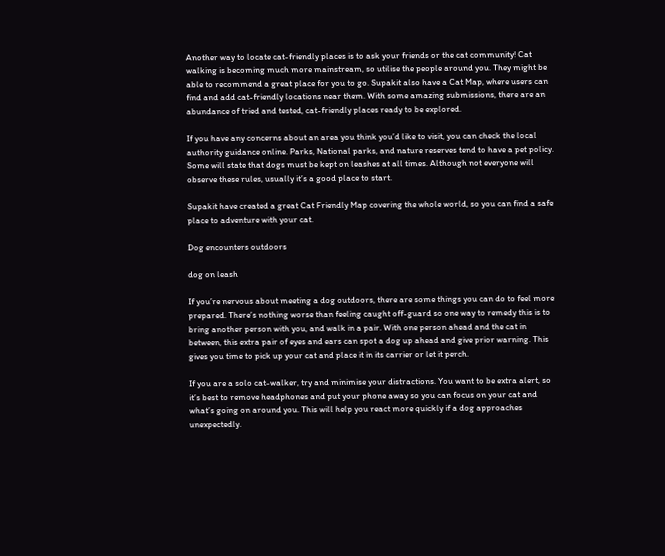Another way to locate cat-friendly places is to ask your friends or the cat community! Cat walking is becoming much more mainstream, so utilise the people around you. They might be able to recommend a great place for you to go. Supakit also have a Cat Map, where users can find and add cat-friendly locations near them. With some amazing submissions, there are an abundance of tried and tested, cat-friendly places ready to be explored.

If you have any concerns about an area you think you’d like to visit, you can check the local authority guidance online. Parks, National parks, and nature reserves tend to have a pet policy. Some will state that dogs must be kept on leashes at all times. Although not everyone will observe these rules, usually it’s a good place to start.

Supakit have created a great Cat Friendly Map covering the whole world, so you can find a safe place to adventure with your cat.

Dog encounters outdoors

dog on leash

If you’re nervous about meeting a dog outdoors, there are some things you can do to feel more prepared. There’s nothing worse than feeling caught off-guard so one way to remedy this is to bring another person with you, and walk in a pair. With one person ahead and the cat in between, this extra pair of eyes and ears can spot a dog up ahead and give prior warning. This gives you time to pick up your cat and place it in its carrier or let it perch.

If you are a solo cat-walker, try and minimise your distractions. You want to be extra alert, so it’s best to remove headphones and put your phone away so you can focus on your cat and what’s going on around you. This will help you react more quickly if a dog approaches unexpectedly.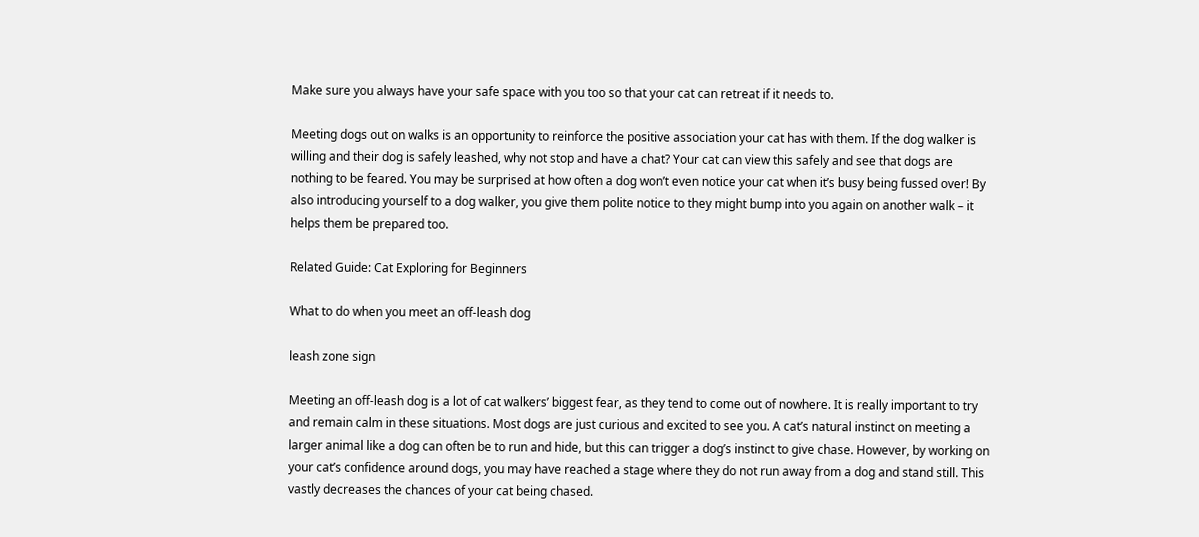Make sure you always have your safe space with you too so that your cat can retreat if it needs to.

Meeting dogs out on walks is an opportunity to reinforce the positive association your cat has with them. If the dog walker is willing and their dog is safely leashed, why not stop and have a chat? Your cat can view this safely and see that dogs are nothing to be feared. You may be surprised at how often a dog won’t even notice your cat when it’s busy being fussed over! By also introducing yourself to a dog walker, you give them polite notice to they might bump into you again on another walk – it helps them be prepared too.

Related Guide: Cat Exploring for Beginners

What to do when you meet an off-leash dog

leash zone sign

Meeting an off-leash dog is a lot of cat walkers’ biggest fear, as they tend to come out of nowhere. It is really important to try and remain calm in these situations. Most dogs are just curious and excited to see you. A cat’s natural instinct on meeting a larger animal like a dog can often be to run and hide, but this can trigger a dog’s instinct to give chase. However, by working on your cat’s confidence around dogs, you may have reached a stage where they do not run away from a dog and stand still. This vastly decreases the chances of your cat being chased.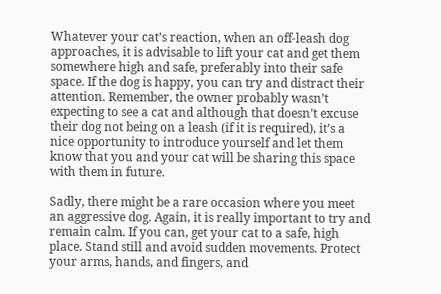Whatever your cat’s reaction, when an off-leash dog approaches, it is advisable to lift your cat and get them somewhere high and safe, preferably into their safe space. If the dog is happy, you can try and distract their attention. Remember, the owner probably wasn’t expecting to see a cat and although that doesn’t excuse their dog not being on a leash (if it is required), it’s a nice opportunity to introduce yourself and let them know that you and your cat will be sharing this space with them in future.

Sadly, there might be a rare occasion where you meet an aggressive dog. Again, it is really important to try and remain calm. If you can, get your cat to a safe, high place. Stand still and avoid sudden movements. Protect your arms, hands, and fingers, and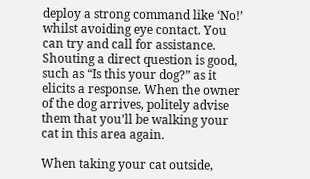deploy a strong command like ‘No!’ whilst avoiding eye contact. You can try and call for assistance. Shouting a direct question is good, such as “Is this your dog?” as it elicits a response. When the owner of the dog arrives, politely advise them that you’ll be walking your cat in this area again.

When taking your cat outside,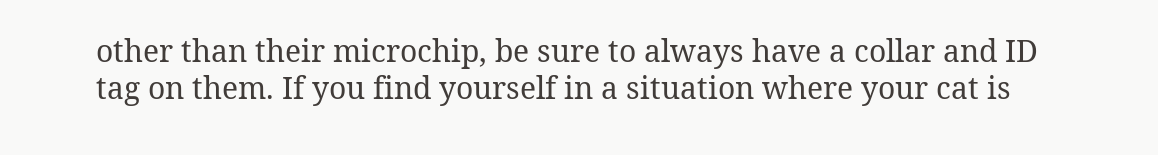other than their microchip, be sure to always have a collar and ID tag on them. If you find yourself in a situation where your cat is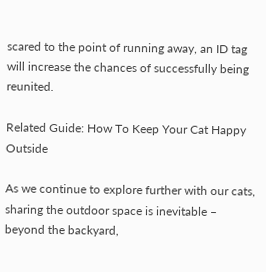scared to the point of running away, an ID tag will increase the chances of successfully being reunited.

Related Guide: How To Keep Your Cat Happy Outside

As we continue to explore further with our cats, sharing the outdoor space is inevitable – beyond the backyard,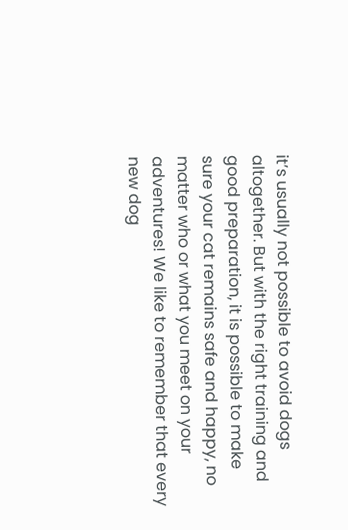it’s usually not possible to avoid dogs altogether. But with the right training and good preparation, it is possible to make sure your cat remains safe and happy, no matter who or what you meet on your adventures! We like to remember that every new dog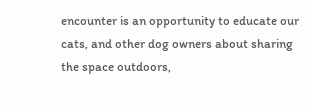encounter is an opportunity to educate our cats, and other dog owners about sharing the space outdoors,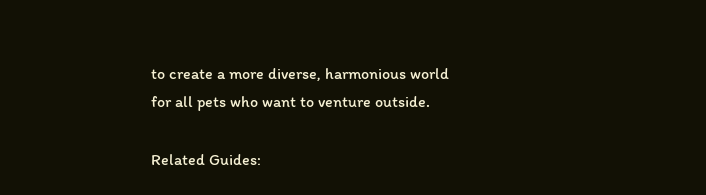to create a more diverse, harmonious world for all pets who want to venture outside.

Related Guides: